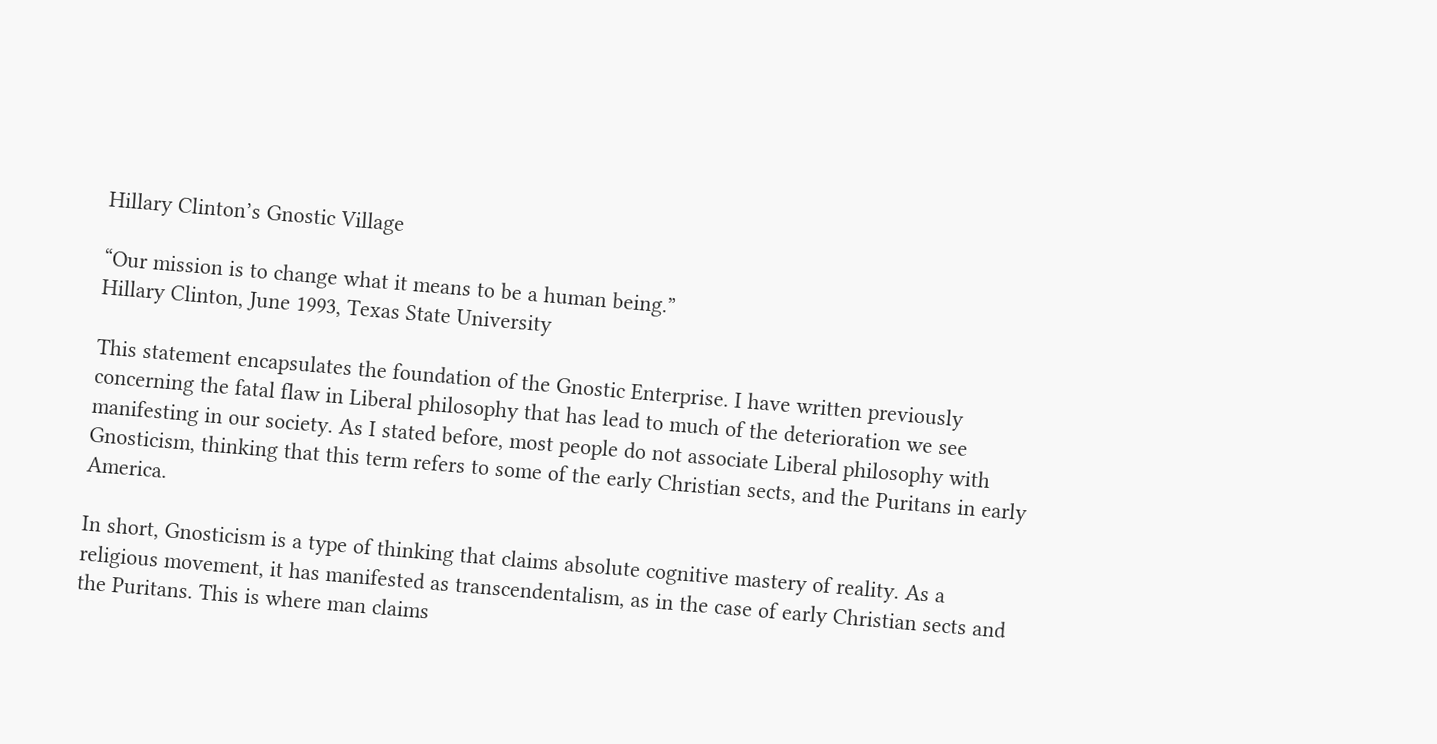Hillary Clinton’s Gnostic Village

“Our mission is to change what it means to be a human being.”
Hillary Clinton, June 1993, Texas State University

This statement encapsulates the foundation of the Gnostic Enterprise. I have written previously concerning the fatal flaw in Liberal philosophy that has lead to much of the deterioration we see manifesting in our society. As I stated before, most people do not associate Liberal philosophy with Gnosticism, thinking that this term refers to some of the early Christian sects, and the Puritans in early America.

In short, Gnosticism is a type of thinking that claims absolute cognitive mastery of reality. As a religious movement, it has manifested as transcendentalism, as in the case of early Christian sects and the Puritans. This is where man claims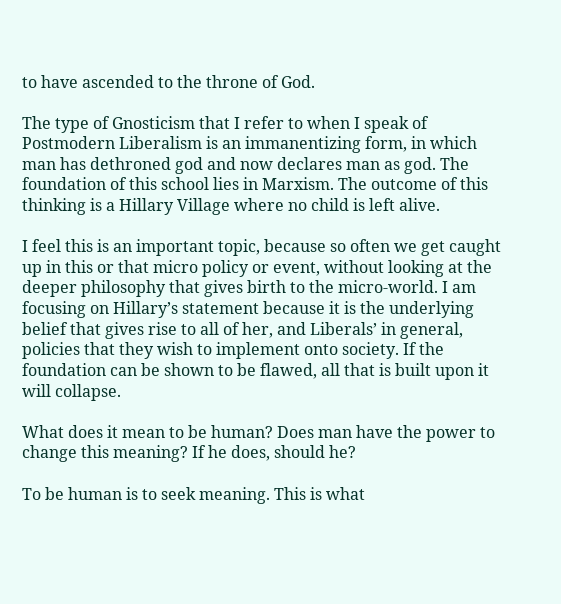to have ascended to the throne of God.

The type of Gnosticism that I refer to when I speak of Postmodern Liberalism is an immanentizing form, in which man has dethroned god and now declares man as god. The foundation of this school lies in Marxism. The outcome of this thinking is a Hillary Village where no child is left alive.

I feel this is an important topic, because so often we get caught up in this or that micro policy or event, without looking at the deeper philosophy that gives birth to the micro-world. I am focusing on Hillary’s statement because it is the underlying belief that gives rise to all of her, and Liberals’ in general, policies that they wish to implement onto society. If the foundation can be shown to be flawed, all that is built upon it will collapse.

What does it mean to be human? Does man have the power to change this meaning? If he does, should he?

To be human is to seek meaning. This is what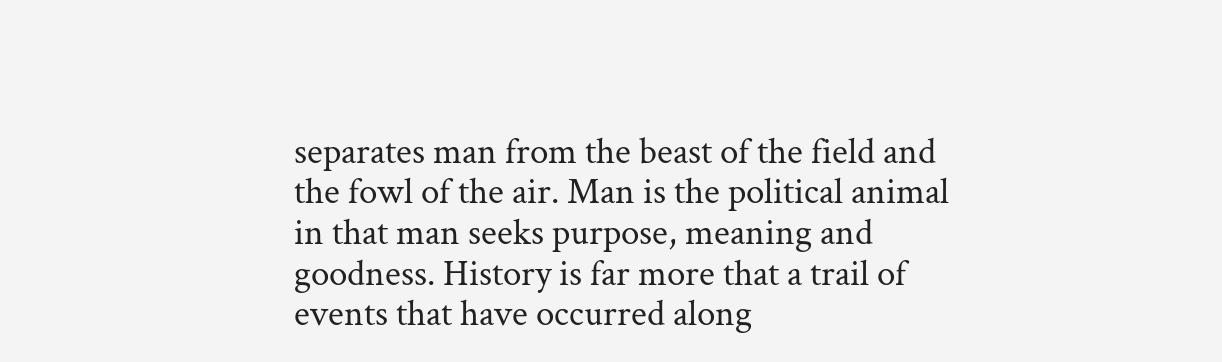separates man from the beast of the field and the fowl of the air. Man is the political animal in that man seeks purpose, meaning and goodness. History is far more that a trail of events that have occurred along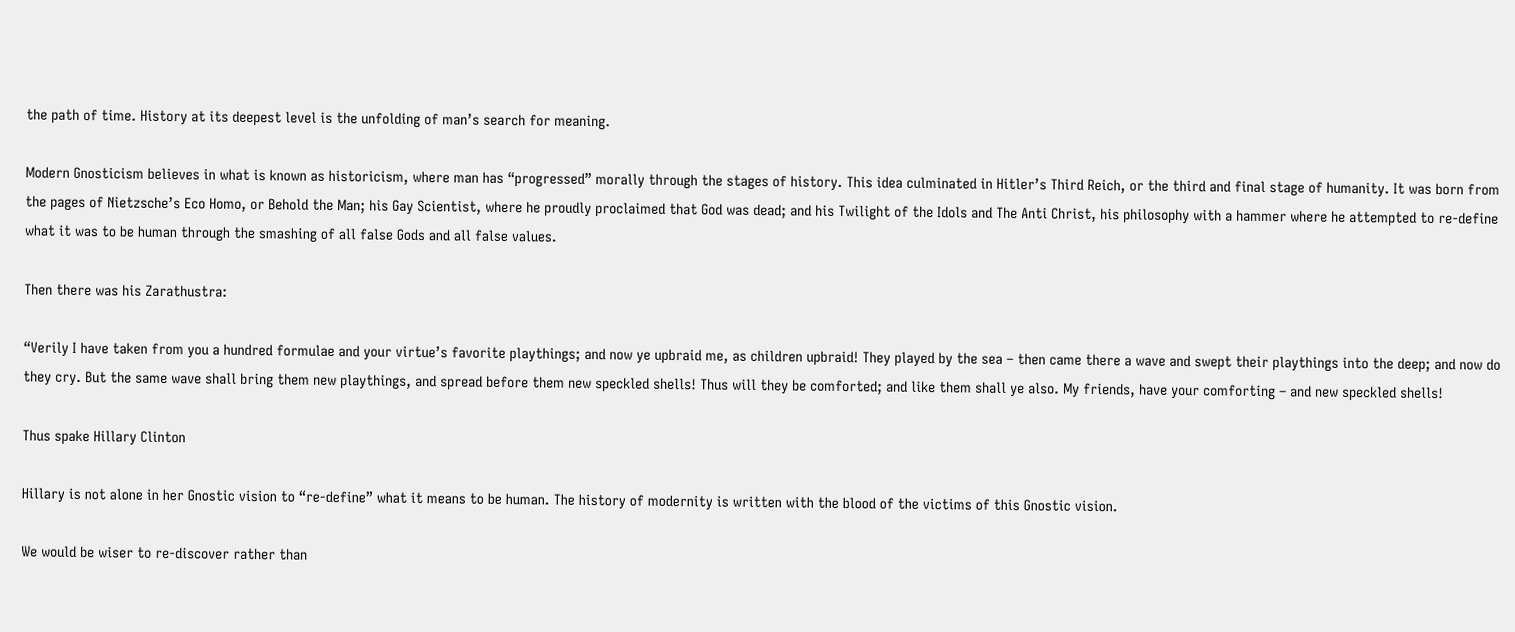the path of time. History at its deepest level is the unfolding of man’s search for meaning.

Modern Gnosticism believes in what is known as historicism, where man has “progressed” morally through the stages of history. This idea culminated in Hitler’s Third Reich, or the third and final stage of humanity. It was born from the pages of Nietzsche’s Eco Homo, or Behold the Man; his Gay Scientist, where he proudly proclaimed that God was dead; and his Twilight of the Idols and The Anti Christ, his philosophy with a hammer where he attempted to re-define what it was to be human through the smashing of all false Gods and all false values.

Then there was his Zarathustra:

“Verily I have taken from you a hundred formulae and your virtue’s favorite playthings; and now ye upbraid me, as children upbraid! They played by the sea – then came there a wave and swept their playthings into the deep; and now do they cry. But the same wave shall bring them new playthings, and spread before them new speckled shells! Thus will they be comforted; and like them shall ye also. My friends, have your comforting – and new speckled shells!

Thus spake Hillary Clinton

Hillary is not alone in her Gnostic vision to “re-define” what it means to be human. The history of modernity is written with the blood of the victims of this Gnostic vision.

We would be wiser to re-discover rather than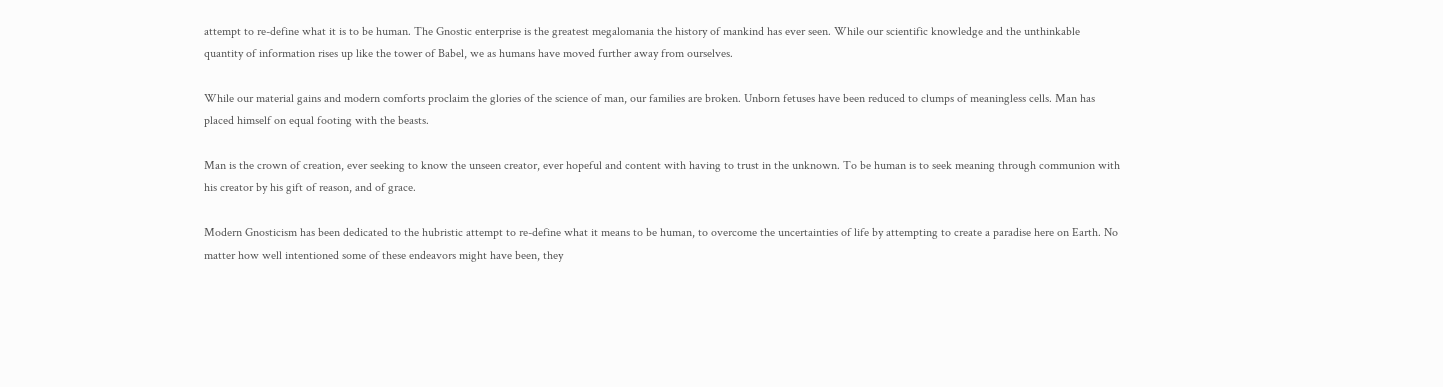attempt to re-define what it is to be human. The Gnostic enterprise is the greatest megalomania the history of mankind has ever seen. While our scientific knowledge and the unthinkable quantity of information rises up like the tower of Babel, we as humans have moved further away from ourselves.

While our material gains and modern comforts proclaim the glories of the science of man, our families are broken. Unborn fetuses have been reduced to clumps of meaningless cells. Man has placed himself on equal footing with the beasts.

Man is the crown of creation, ever seeking to know the unseen creator, ever hopeful and content with having to trust in the unknown. To be human is to seek meaning through communion with his creator by his gift of reason, and of grace.

Modern Gnosticism has been dedicated to the hubristic attempt to re-define what it means to be human, to overcome the uncertainties of life by attempting to create a paradise here on Earth. No matter how well intentioned some of these endeavors might have been, they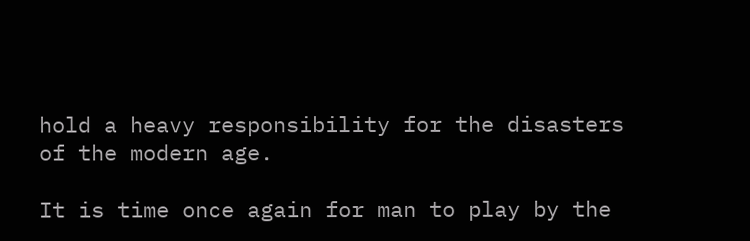hold a heavy responsibility for the disasters of the modern age.

It is time once again for man to play by the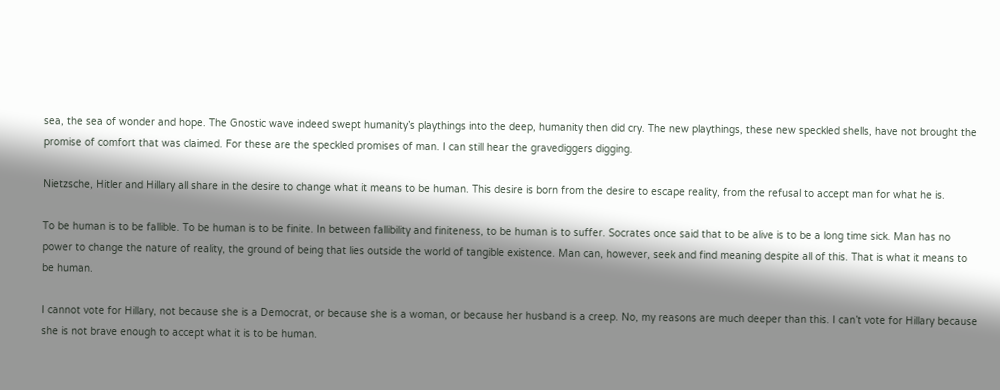sea, the sea of wonder and hope. The Gnostic wave indeed swept humanity’s playthings into the deep, humanity then did cry. The new playthings, these new speckled shells, have not brought the promise of comfort that was claimed. For these are the speckled promises of man. I can still hear the gravediggers digging.

Nietzsche, Hitler and Hillary all share in the desire to change what it means to be human. This desire is born from the desire to escape reality, from the refusal to accept man for what he is.

To be human is to be fallible. To be human is to be finite. In between fallibility and finiteness, to be human is to suffer. Socrates once said that to be alive is to be a long time sick. Man has no power to change the nature of reality, the ground of being that lies outside the world of tangible existence. Man can, however, seek and find meaning despite all of this. That is what it means to be human.

I cannot vote for Hillary, not because she is a Democrat, or because she is a woman, or because her husband is a creep. No, my reasons are much deeper than this. I can’t vote for Hillary because she is not brave enough to accept what it is to be human.